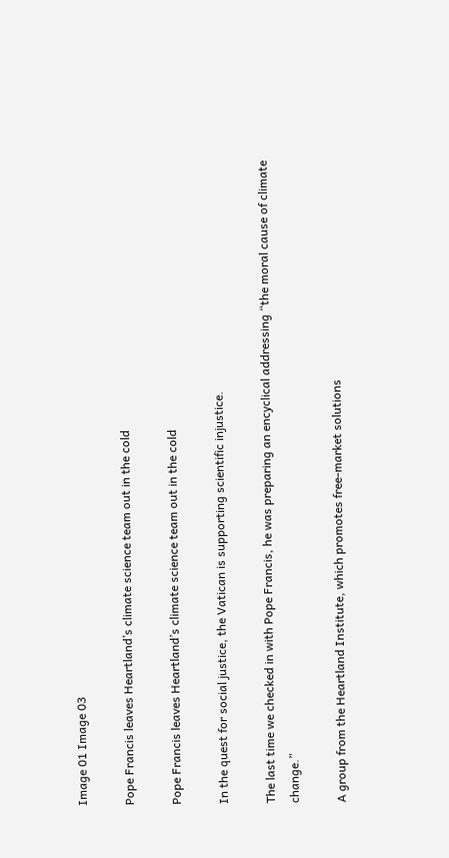Image 01 Image 03

Pope Francis leaves Heartland’s climate science team out in the cold

Pope Francis leaves Heartland’s climate science team out in the cold

In the quest for social justice, the Vatican is supporting scientific injustice.

The last time we checked in with Pope Francis, he was preparing an encyclical addressing “the moral cause of climate change.”

A group from the Heartland Institute, which promotes free-market solutions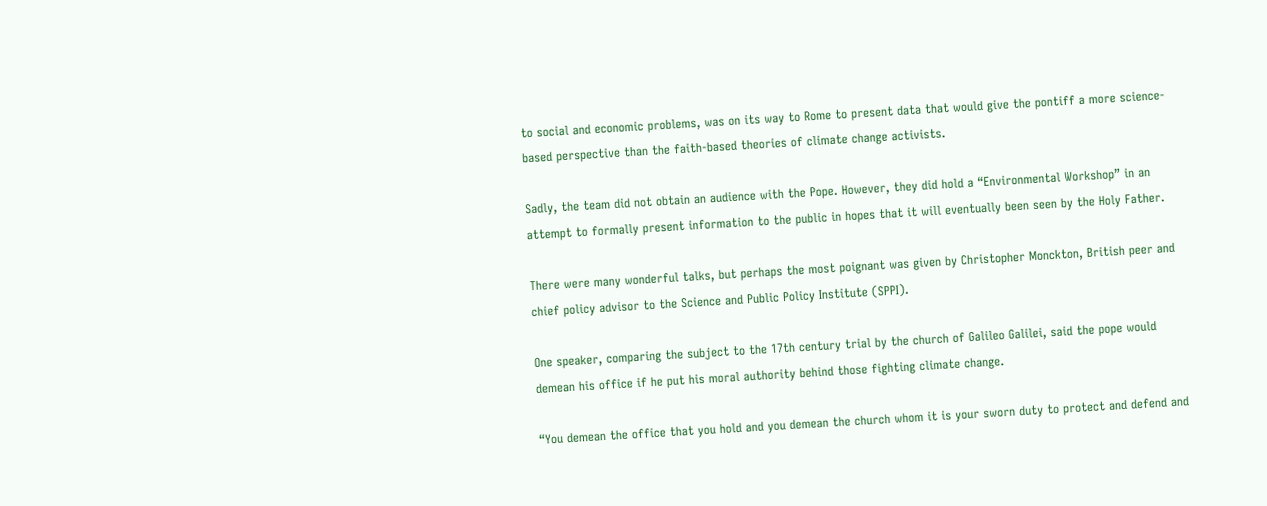to social and economic problems, was on its way to Rome to present data that would give the pontiff a more science-based perspective than the faith-based theories of climate change activists.

Sadly, the team did not obtain an audience with the Pope. However, they did hold a “Environmental Workshop” in an attempt to formally present information to the public in hopes that it will eventually been seen by the Holy Father.

There were many wonderful talks, but perhaps the most poignant was given by Christopher Monckton, British peer and chief policy advisor to the Science and Public Policy Institute (SPPI).

One speaker, comparing the subject to the 17th century trial by the church of Galileo Galilei, said the pope would demean his office if he put his moral authority behind those fighting climate change.

“You demean the office that you hold and you demean the church whom it is your sworn duty to protect and defend and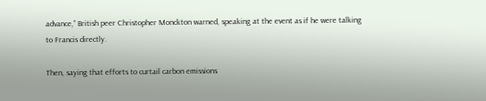advance,” British peer Christopher Monckton warned, speaking at the event as if he were talking to Francis directly.

Then, saying that efforts to curtail carbon emissions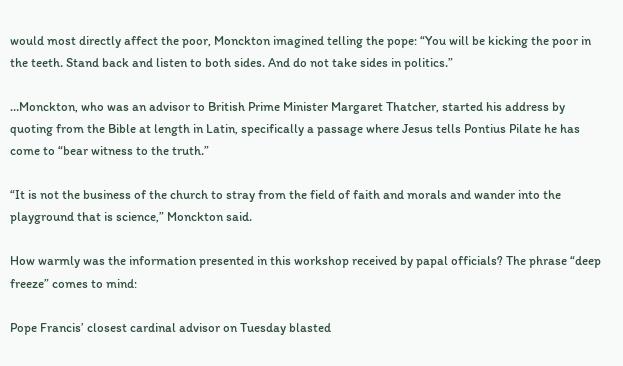would most directly affect the poor, Monckton imagined telling the pope: “You will be kicking the poor in the teeth. Stand back and listen to both sides. And do not take sides in politics.”

…Monckton, who was an advisor to British Prime Minister Margaret Thatcher, started his address by quoting from the Bible at length in Latin, specifically a passage where Jesus tells Pontius Pilate he has come to “bear witness to the truth.”

“It is not the business of the church to stray from the field of faith and morals and wander into the playground that is science,” Monckton said.

How warmly was the information presented in this workshop received by papal officials? The phrase “deep freeze” comes to mind:

Pope Francis’ closest cardinal advisor on Tuesday blasted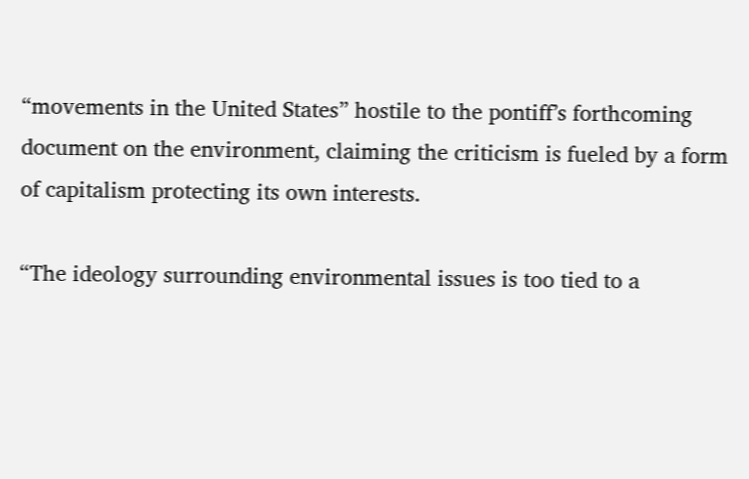“movements in the United States” hostile to the pontiff’s forthcoming document on the environment, claiming the criticism is fueled by a form of capitalism protecting its own interests.

“The ideology surrounding environmental issues is too tied to a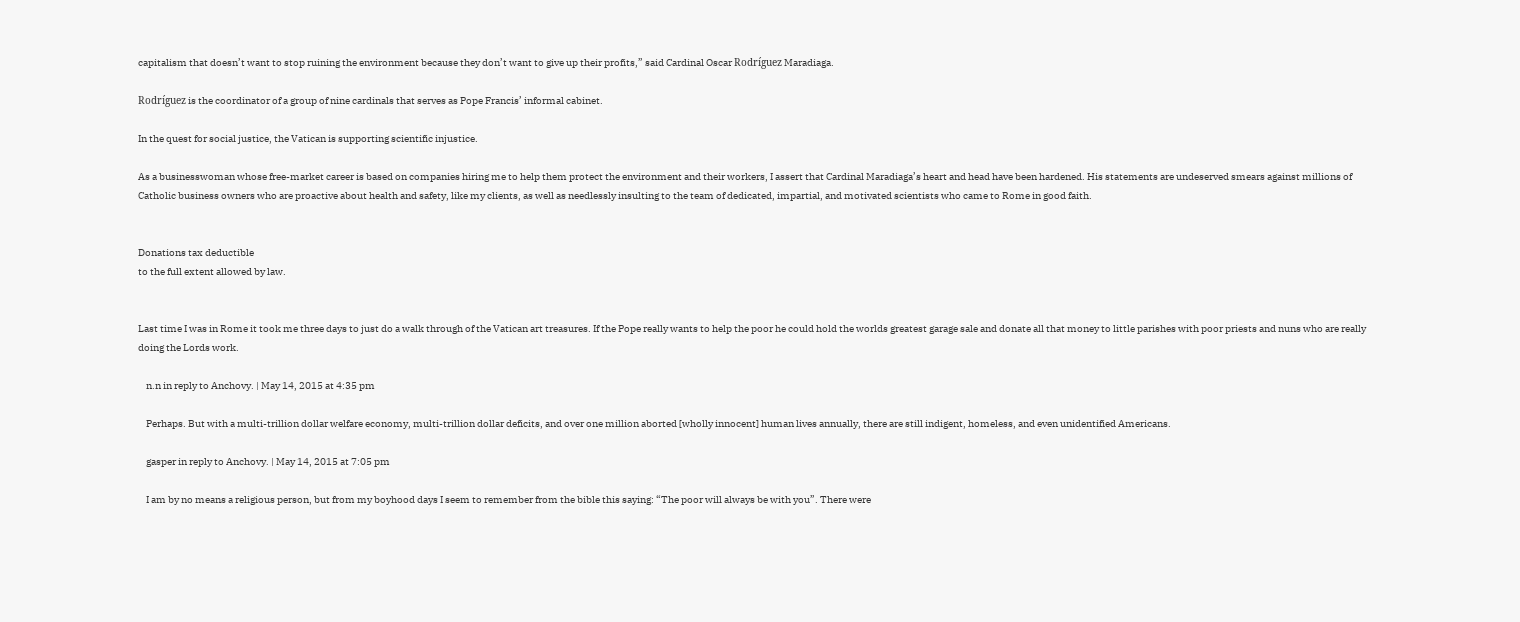capitalism that doesn’t want to stop ruining the environment because they don’t want to give up their profits,” said Cardinal Oscar Rodríguez Maradiaga.

Rodríguez is the coordinator of a group of nine cardinals that serves as Pope Francis’ informal cabinet.

In the quest for social justice, the Vatican is supporting scientific injustice.

As a businesswoman whose free-market career is based on companies hiring me to help them protect the environment and their workers, I assert that Cardinal Maradiaga’s heart and head have been hardened. His statements are undeserved smears against millions of Catholic business owners who are proactive about health and safety, like my clients, as well as needlessly insulting to the team of dedicated, impartial, and motivated scientists who came to Rome in good faith.


Donations tax deductible
to the full extent allowed by law.


Last time I was in Rome it took me three days to just do a walk through of the Vatican art treasures. If the Pope really wants to help the poor he could hold the worlds greatest garage sale and donate all that money to little parishes with poor priests and nuns who are really doing the Lords work.

    n.n in reply to Anchovy. | May 14, 2015 at 4:35 pm

    Perhaps. But with a multi-trillion dollar welfare economy, multi-trillion dollar deficits, and over one million aborted [wholly innocent] human lives annually, there are still indigent, homeless, and even unidentified Americans.

    gasper in reply to Anchovy. | May 14, 2015 at 7:05 pm

    I am by no means a religious person, but from my boyhood days I seem to remember from the bible this saying: “The poor will always be with you”. There were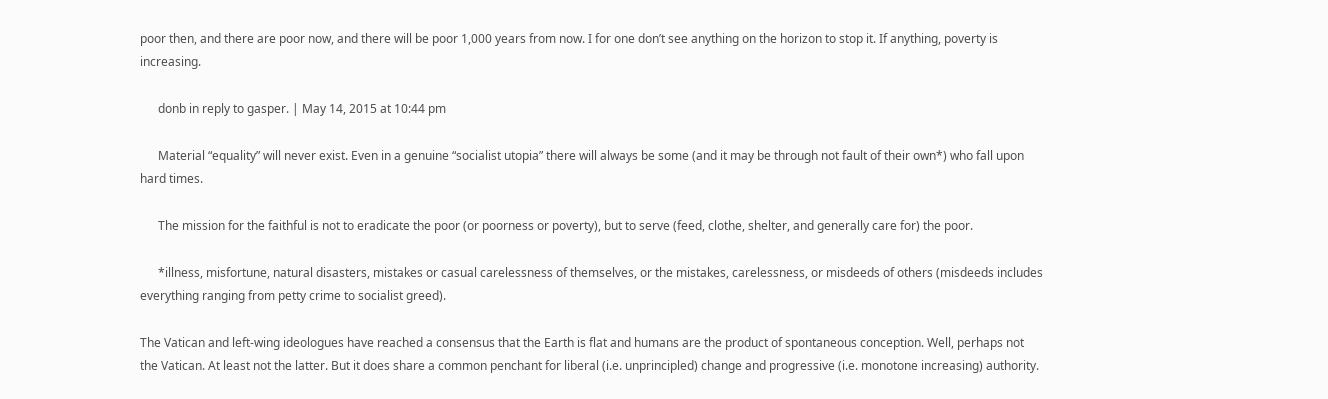poor then, and there are poor now, and there will be poor 1,000 years from now. I for one don’t see anything on the horizon to stop it. If anything, poverty is increasing.

      donb in reply to gasper. | May 14, 2015 at 10:44 pm

      Material “equality” will never exist. Even in a genuine “socialist utopia” there will always be some (and it may be through not fault of their own*) who fall upon hard times.

      The mission for the faithful is not to eradicate the poor (or poorness or poverty), but to serve (feed, clothe, shelter, and generally care for) the poor.

      *illness, misfortune, natural disasters, mistakes or casual carelessness of themselves, or the mistakes, carelessness, or misdeeds of others (misdeeds includes everything ranging from petty crime to socialist greed).

The Vatican and left-wing ideologues have reached a consensus that the Earth is flat and humans are the product of spontaneous conception. Well, perhaps not the Vatican. At least not the latter. But it does share a common penchant for liberal (i.e. unprincipled) change and progressive (i.e. monotone increasing) authority.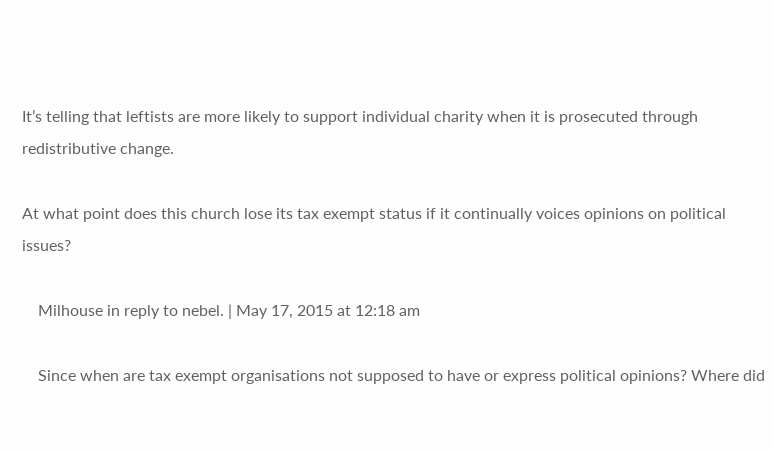It’s telling that leftists are more likely to support individual charity when it is prosecuted through redistributive change.

At what point does this church lose its tax exempt status if it continually voices opinions on political issues?

    Milhouse in reply to nebel. | May 17, 2015 at 12:18 am

    Since when are tax exempt organisations not supposed to have or express political opinions? Where did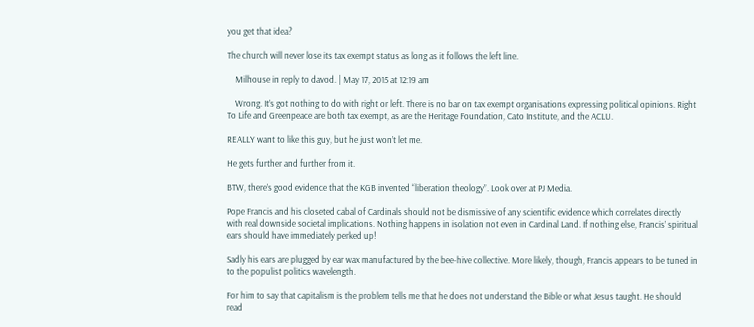you get that idea?

The church will never lose its tax exempt status as long as it follows the left line.

    Milhouse in reply to davod. | May 17, 2015 at 12:19 am

    Wrong. It’s got nothing to do with right or left. There is no bar on tax exempt organisations expressing political opinions. Right To Life and Greenpeace are both tax exempt, as are the Heritage Foundation, Cato Institute, and the ACLU.

REALLY want to like this guy, but he just won’t let me.

He gets further and further from it.

BTW, there’s good evidence that the KGB invented “liberation theology”. Look over at PJ Media.

Pope Francis and his closeted cabal of Cardinals should not be dismissive of any scientific evidence which correlates directly with real downside societal implications. Nothing happens in isolation not even in Cardinal Land. If nothing else, Francis’ spiritual ears should have immediately perked up!

Sadly his ears are plugged by ear wax manufactured by the bee-hive collective. More likely, though, Francis appears to be tuned in to the populist politics wavelength.

For him to say that capitalism is the problem tells me that he does not understand the Bible or what Jesus taught. He should read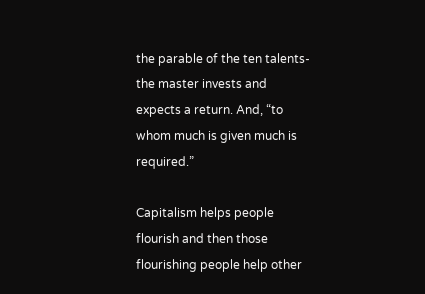the parable of the ten talents-the master invests and expects a return. And, “to whom much is given much is required.”

Capitalism helps people flourish and then those flourishing people help other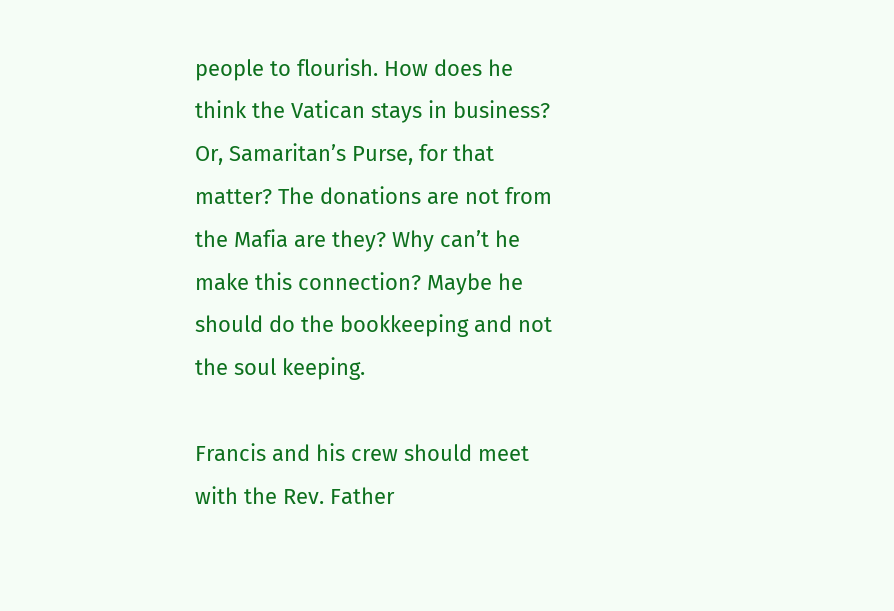people to flourish. How does he think the Vatican stays in business? Or, Samaritan’s Purse, for that matter? The donations are not from the Mafia are they? Why can’t he make this connection? Maybe he should do the bookkeeping and not the soul keeping.

Francis and his crew should meet with the Rev. Father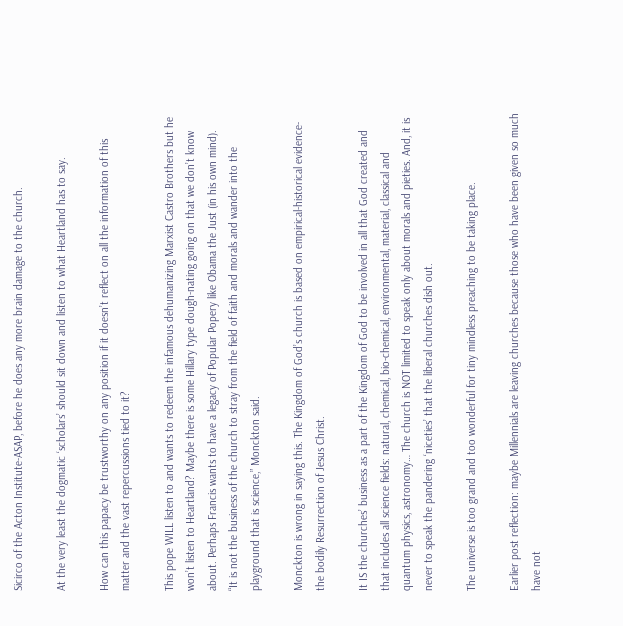Sicirco of the Acton Institute-ASAP, before he does any more brain damage to the church.

At the very least the dogmatic ‘scholars’ should sit down and listen to what Heartland has to say.

How can this papacy be trustworthy on any position if it doesn’t reflect on all the information of this matter and the vast repercussions tied to it?

This pope WILL listen to and wants to redeem the infamous dehumanizing Marxist Castro Brothers but he won’t listen to Heartland? Maybe there is some Hillary type dough-nating going on that we don’t know about. Perhaps Francis wants to have a legacy of Popular Popery like Obama the Just (in his own mind).
“It is not the business of the church to stray from the field of faith and morals and wander into the playground that is science,” Monckton said.

Monckton is wrong in saying this. The Kingdom of God’s church is based on empirical-historical evidence-the bodily Resurrection of Jesus Christ.

It IS the churches’ business as a part of the Kingdom of God to be involved in all that God created and that includes all science fields: natural, chemical, bio-chemical, environmental, material, classical and quantum physics, astronomy… The church is NOT limited to speak only about morals and pieties. And, it is never to speak the pandering ‘niceties’ that the liberal churches dish out.

The universe is too grand and too wonderful for tiny mindless preaching to be taking place.

Earlier post reflection: maybe Millennials are leaving churches because those who have been given so much have not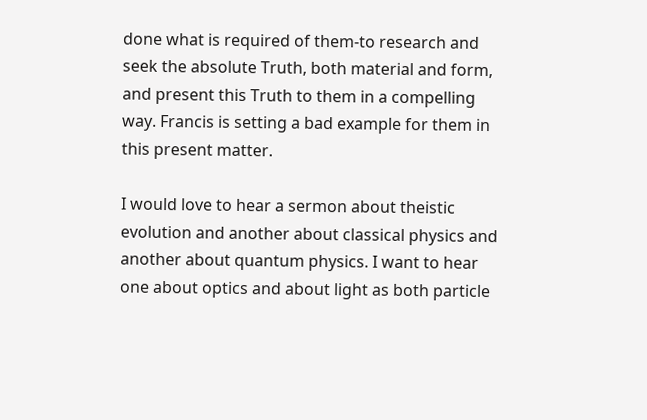done what is required of them-to research and seek the absolute Truth, both material and form, and present this Truth to them in a compelling way. Francis is setting a bad example for them in this present matter.

I would love to hear a sermon about theistic evolution and another about classical physics and another about quantum physics. I want to hear one about optics and about light as both particle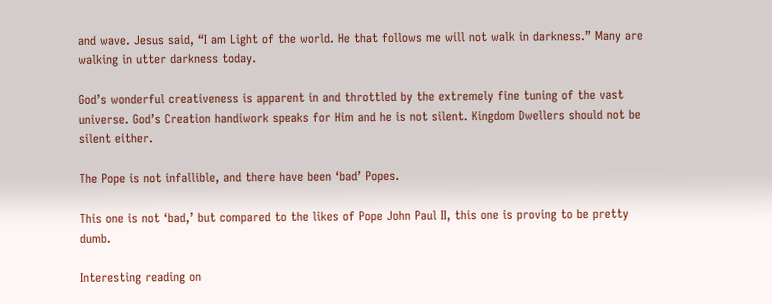and wave. Jesus said, “I am Light of the world. He that follows me will not walk in darkness.” Many are walking in utter darkness today.

God’s wonderful creativeness is apparent in and throttled by the extremely fine tuning of the vast universe. God’s Creation handiwork speaks for Him and he is not silent. Kingdom Dwellers should not be silent either.

The Pope is not infallible, and there have been ‘bad’ Popes.

This one is not ‘bad,’ but compared to the likes of Pope John Paul II, this one is proving to be pretty dumb.

Interesting reading on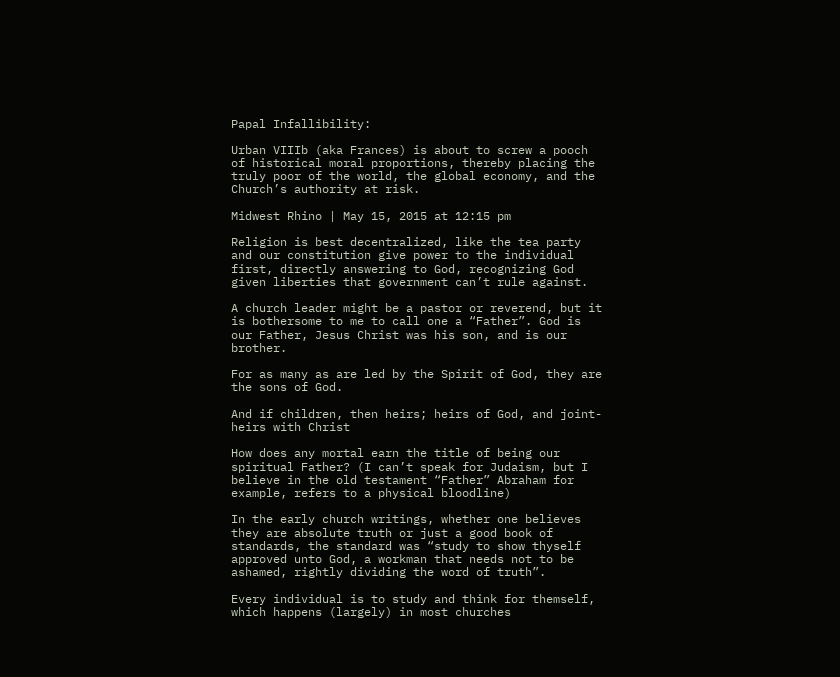Papal Infallibility:

Urban VIIIb (aka Frances) is about to screw a pooch of historical moral proportions, thereby placing the truly poor of the world, the global economy, and the Church’s authority at risk.

Midwest Rhino | May 15, 2015 at 12:15 pm

Religion is best decentralized, like the tea party and our constitution give power to the individual first, directly answering to God, recognizing God given liberties that government can’t rule against.

A church leader might be a pastor or reverend, but it is bothersome to me to call one a “Father”. God is our Father, Jesus Christ was his son, and is our brother.

For as many as are led by the Spirit of God, they are the sons of God.

And if children, then heirs; heirs of God, and joint-heirs with Christ

How does any mortal earn the title of being our spiritual Father? (I can’t speak for Judaism, but I believe in the old testament “Father” Abraham for example, refers to a physical bloodline)

In the early church writings, whether one believes they are absolute truth or just a good book of standards, the standard was “study to show thyself approved unto God, a workman that needs not to be ashamed, rightly dividing the word of truth”.

Every individual is to study and think for themself, which happens (largely) in most churches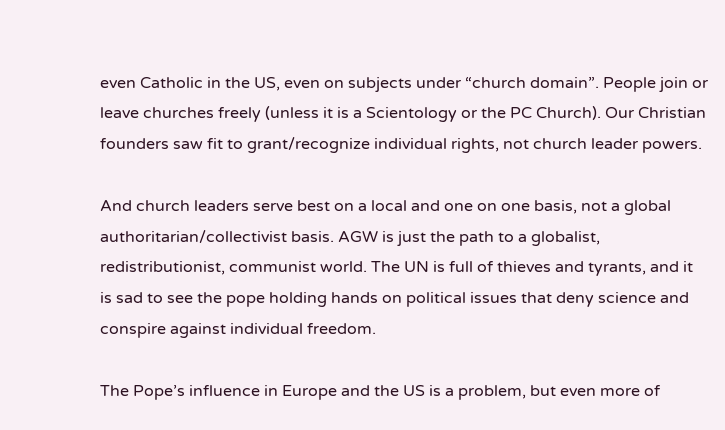even Catholic in the US, even on subjects under “church domain”. People join or leave churches freely (unless it is a Scientology or the PC Church). Our Christian founders saw fit to grant/recognize individual rights, not church leader powers.

And church leaders serve best on a local and one on one basis, not a global authoritarian/collectivist basis. AGW is just the path to a globalist, redistributionist, communist world. The UN is full of thieves and tyrants, and it is sad to see the pope holding hands on political issues that deny science and conspire against individual freedom.

The Pope’s influence in Europe and the US is a problem, but even more of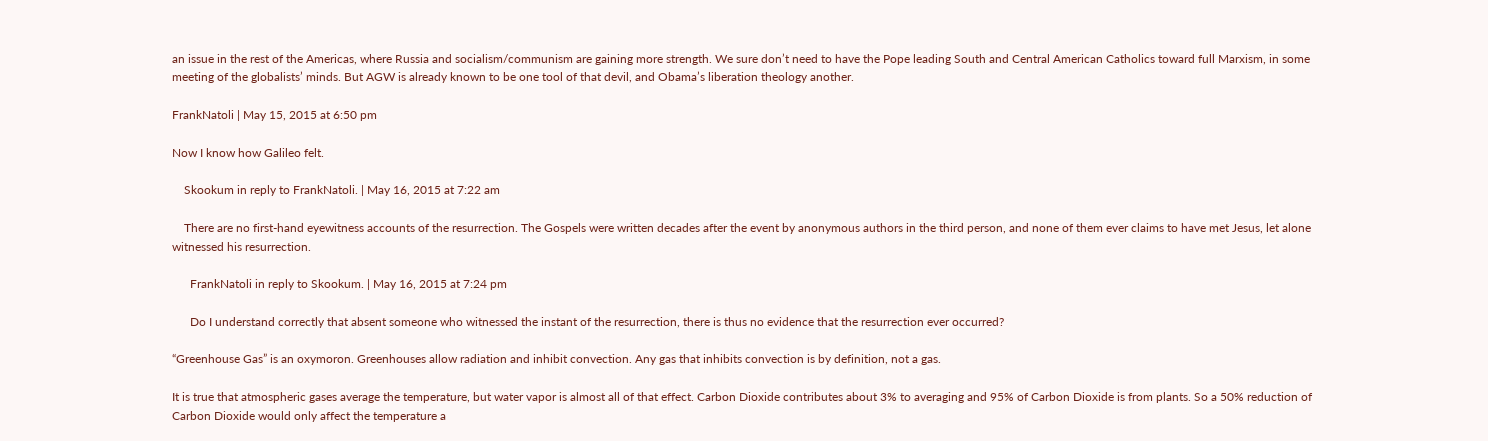an issue in the rest of the Americas, where Russia and socialism/communism are gaining more strength. We sure don’t need to have the Pope leading South and Central American Catholics toward full Marxism, in some meeting of the globalists’ minds. But AGW is already known to be one tool of that devil, and Obama’s liberation theology another.

FrankNatoli | May 15, 2015 at 6:50 pm

Now I know how Galileo felt.

    Skookum in reply to FrankNatoli. | May 16, 2015 at 7:22 am

    There are no first-hand eyewitness accounts of the resurrection. The Gospels were written decades after the event by anonymous authors in the third person, and none of them ever claims to have met Jesus, let alone witnessed his resurrection.

      FrankNatoli in reply to Skookum. | May 16, 2015 at 7:24 pm

      Do I understand correctly that absent someone who witnessed the instant of the resurrection, there is thus no evidence that the resurrection ever occurred?

“Greenhouse Gas” is an oxymoron. Greenhouses allow radiation and inhibit convection. Any gas that inhibits convection is by definition, not a gas.

It is true that atmospheric gases average the temperature, but water vapor is almost all of that effect. Carbon Dioxide contributes about 3% to averaging and 95% of Carbon Dioxide is from plants. So a 50% reduction of Carbon Dioxide would only affect the temperature a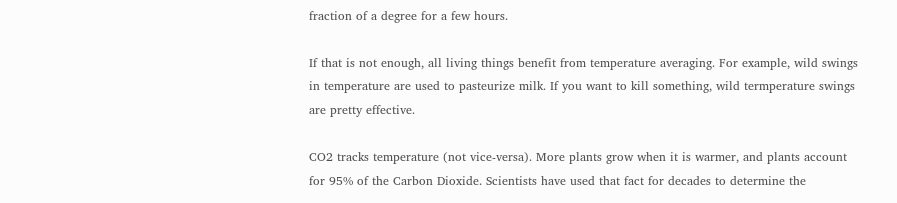fraction of a degree for a few hours.

If that is not enough, all living things benefit from temperature averaging. For example, wild swings in temperature are used to pasteurize milk. If you want to kill something, wild termperature swings are pretty effective.

CO2 tracks temperature (not vice-versa). More plants grow when it is warmer, and plants account for 95% of the Carbon Dioxide. Scientists have used that fact for decades to determine the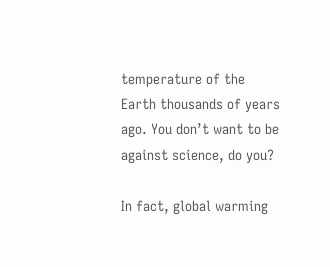temperature of the Earth thousands of years ago. You don’t want to be against science, do you?

In fact, global warming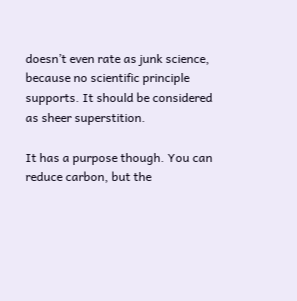doesn’t even rate as junk science, because no scientific principle supports. It should be considered as sheer superstition.

It has a purpose though. You can reduce carbon, but the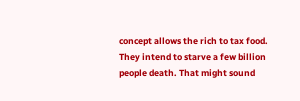concept allows the rich to tax food. They intend to starve a few billion people death. That might sound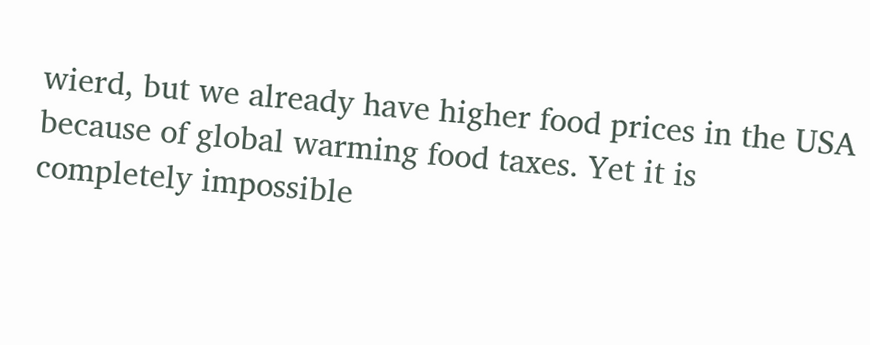wierd, but we already have higher food prices in the USA because of global warming food taxes. Yet it is completely impossible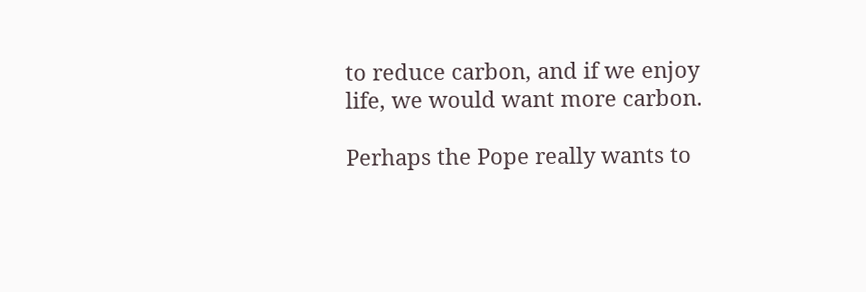to reduce carbon, and if we enjoy life, we would want more carbon.

Perhaps the Pope really wants to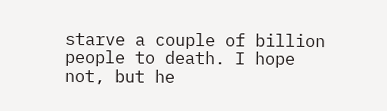starve a couple of billion people to death. I hope not, but he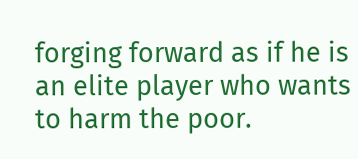forging forward as if he is an elite player who wants to harm the poor.